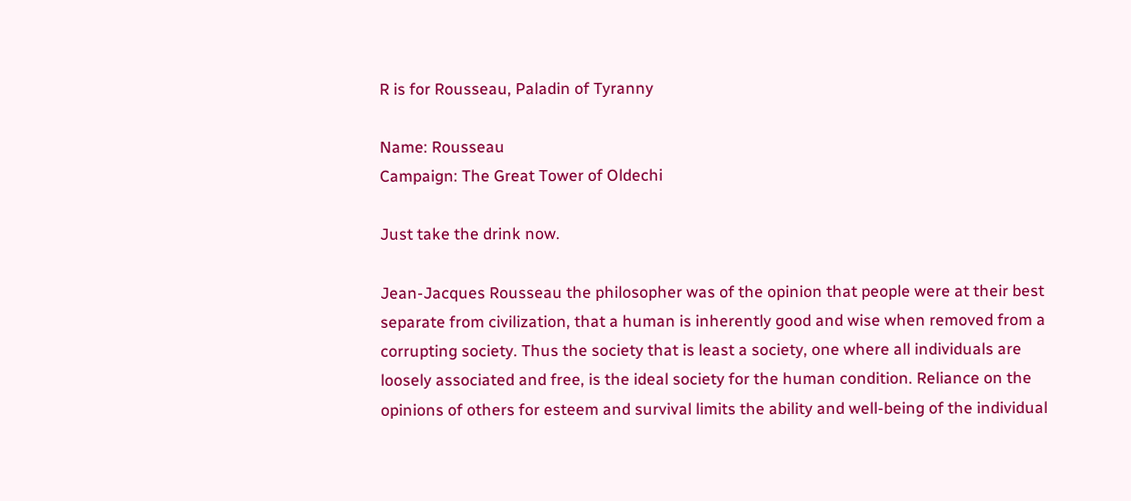R is for Rousseau, Paladin of Tyranny

Name: Rousseau
Campaign: The Great Tower of Oldechi

Just take the drink now.

Jean-Jacques Rousseau the philosopher was of the opinion that people were at their best separate from civilization, that a human is inherently good and wise when removed from a corrupting society. Thus the society that is least a society, one where all individuals are loosely associated and free, is the ideal society for the human condition. Reliance on the opinions of others for esteem and survival limits the ability and well-being of the individual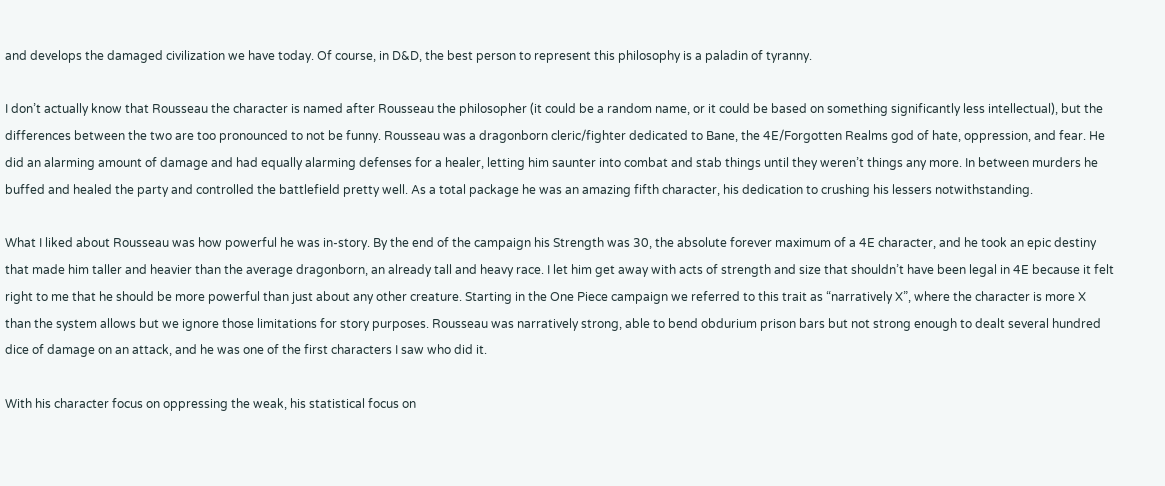and develops the damaged civilization we have today. Of course, in D&D, the best person to represent this philosophy is a paladin of tyranny.

I don’t actually know that Rousseau the character is named after Rousseau the philosopher (it could be a random name, or it could be based on something significantly less intellectual), but the differences between the two are too pronounced to not be funny. Rousseau was a dragonborn cleric/fighter dedicated to Bane, the 4E/Forgotten Realms god of hate, oppression, and fear. He did an alarming amount of damage and had equally alarming defenses for a healer, letting him saunter into combat and stab things until they weren’t things any more. In between murders he buffed and healed the party and controlled the battlefield pretty well. As a total package he was an amazing fifth character, his dedication to crushing his lessers notwithstanding.

What I liked about Rousseau was how powerful he was in-story. By the end of the campaign his Strength was 30, the absolute forever maximum of a 4E character, and he took an epic destiny that made him taller and heavier than the average dragonborn, an already tall and heavy race. I let him get away with acts of strength and size that shouldn’t have been legal in 4E because it felt right to me that he should be more powerful than just about any other creature. Starting in the One Piece campaign we referred to this trait as “narratively X”, where the character is more X than the system allows but we ignore those limitations for story purposes. Rousseau was narratively strong, able to bend obdurium prison bars but not strong enough to dealt several hundred dice of damage on an attack, and he was one of the first characters I saw who did it.

With his character focus on oppressing the weak, his statistical focus on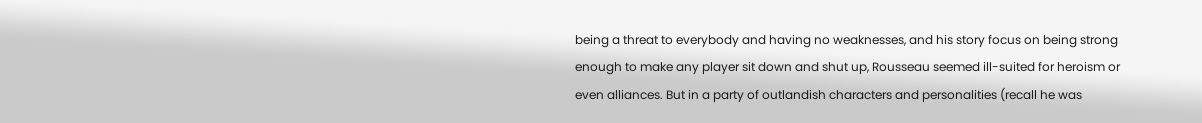being a threat to everybody and having no weaknesses, and his story focus on being strong enough to make any player sit down and shut up, Rousseau seemed ill-suited for heroism or even alliances. But in a party of outlandish characters and personalities (recall he was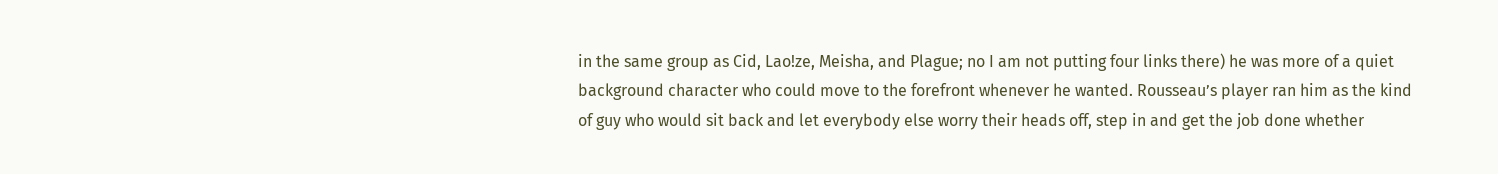in the same group as Cid, Lao!ze, Meisha, and Plague; no I am not putting four links there) he was more of a quiet background character who could move to the forefront whenever he wanted. Rousseau’s player ran him as the kind of guy who would sit back and let everybody else worry their heads off, step in and get the job done whether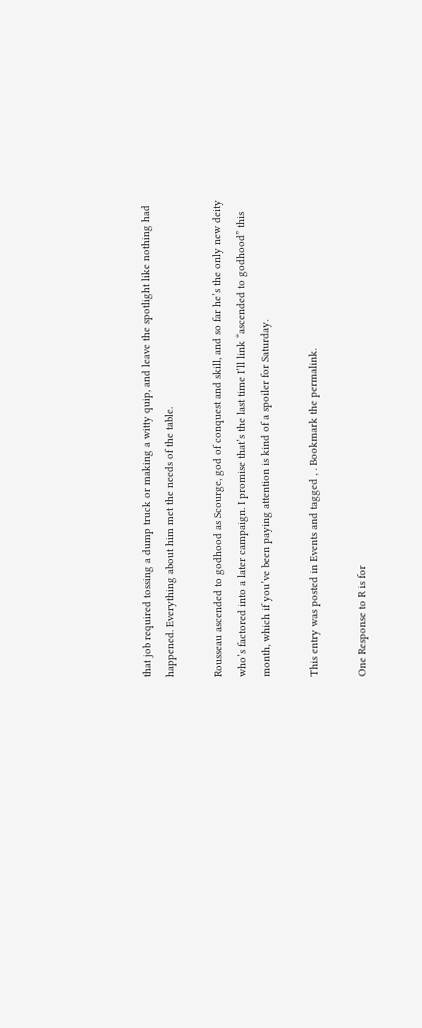that job required tossing a dump truck or making a witty quip, and leave the spotlight like nothing had happened. Everything about him met the needs of the table.

Rousseau ascended to godhood as Scourge, god of conquest and skill, and so far he’s the only new deity who’s factored into a later campaign. I promise that’s the last time I’ll link “ascended to godhood” this month, which if you’ve been paying attention is kind of a spoiler for Saturday.

This entry was posted in Events and tagged , . Bookmark the permalink.

One Response to R is for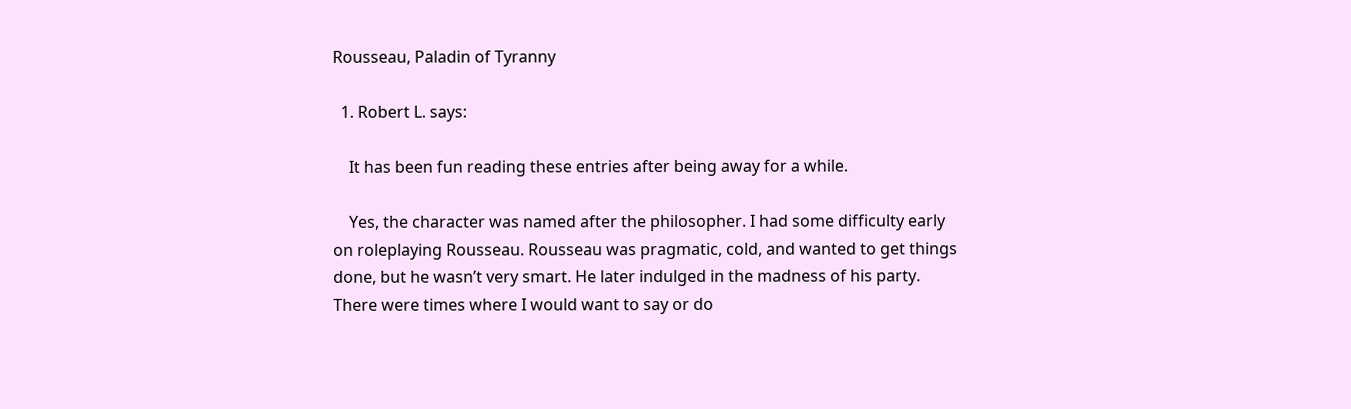Rousseau, Paladin of Tyranny

  1. Robert L. says:

    It has been fun reading these entries after being away for a while.

    Yes, the character was named after the philosopher. I had some difficulty early on roleplaying Rousseau. Rousseau was pragmatic, cold, and wanted to get things done, but he wasn’t very smart. He later indulged in the madness of his party. There were times where I would want to say or do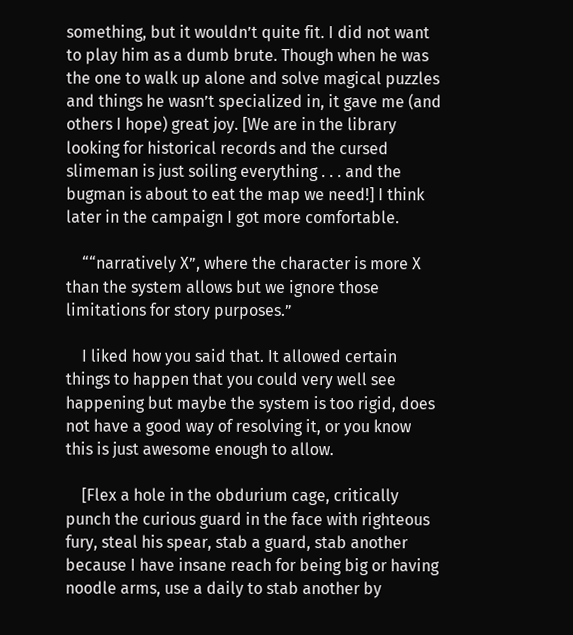something, but it wouldn’t quite fit. I did not want to play him as a dumb brute. Though when he was the one to walk up alone and solve magical puzzles and things he wasn’t specialized in, it gave me (and others I hope) great joy. [We are in the library looking for historical records and the cursed slimeman is just soiling everything . . . and the bugman is about to eat the map we need!] I think later in the campaign I got more comfortable.

    ““narratively X”, where the character is more X than the system allows but we ignore those limitations for story purposes.”

    I liked how you said that. It allowed certain things to happen that you could very well see happening but maybe the system is too rigid, does not have a good way of resolving it, or you know this is just awesome enough to allow.

    [Flex a hole in the obdurium cage, critically punch the curious guard in the face with righteous fury, steal his spear, stab a guard, stab another because I have insane reach for being big or having noodle arms, use a daily to stab another by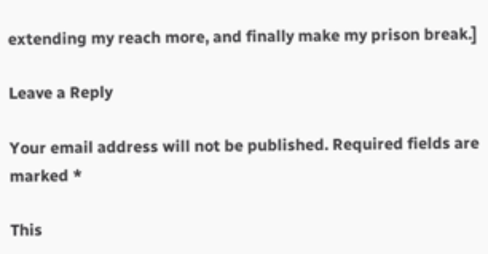extending my reach more, and finally make my prison break.]

Leave a Reply

Your email address will not be published. Required fields are marked *

This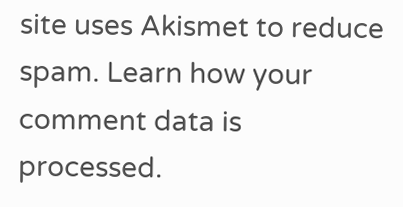site uses Akismet to reduce spam. Learn how your comment data is processed.